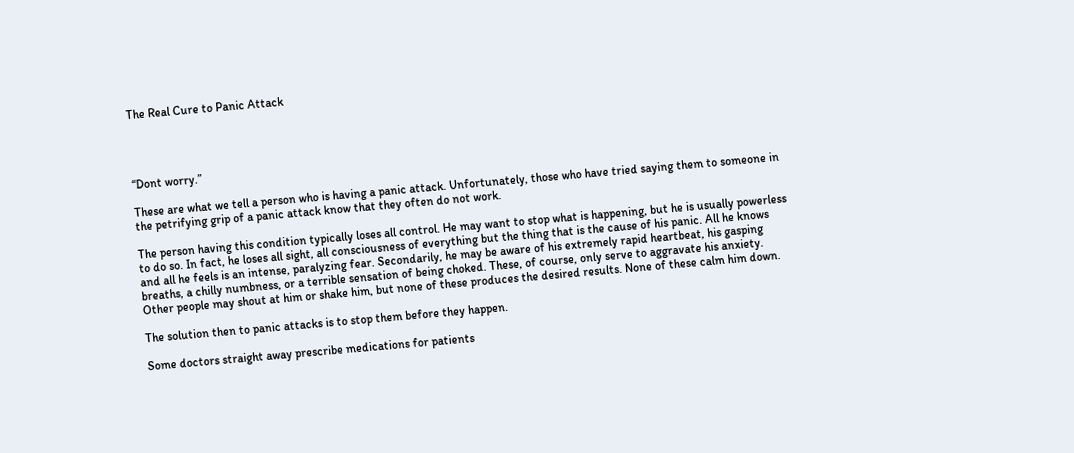The Real Cure to Panic Attack




“Dont worry.”

These are what we tell a person who is having a panic attack. Unfortunately, those who have tried saying them to someone in the petrifying grip of a panic attack know that they often do not work.

The person having this condition typically loses all control. He may want to stop what is happening, but he is usually powerless to do so. In fact, he loses all sight, all consciousness of everything but the thing that is the cause of his panic. All he knows and all he feels is an intense, paralyzing fear. Secondarily, he may be aware of his extremely rapid heartbeat, his gasping breaths, a chilly numbness, or a terrible sensation of being choked. These, of course, only serve to aggravate his anxiety. Other people may shout at him or shake him, but none of these produces the desired results. None of these calm him down.

The solution then to panic attacks is to stop them before they happen.

Some doctors straight away prescribe medications for patients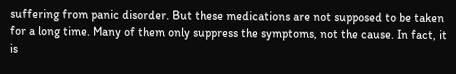suffering from panic disorder. But these medications are not supposed to be taken for a long time. Many of them only suppress the symptoms, not the cause. In fact, it is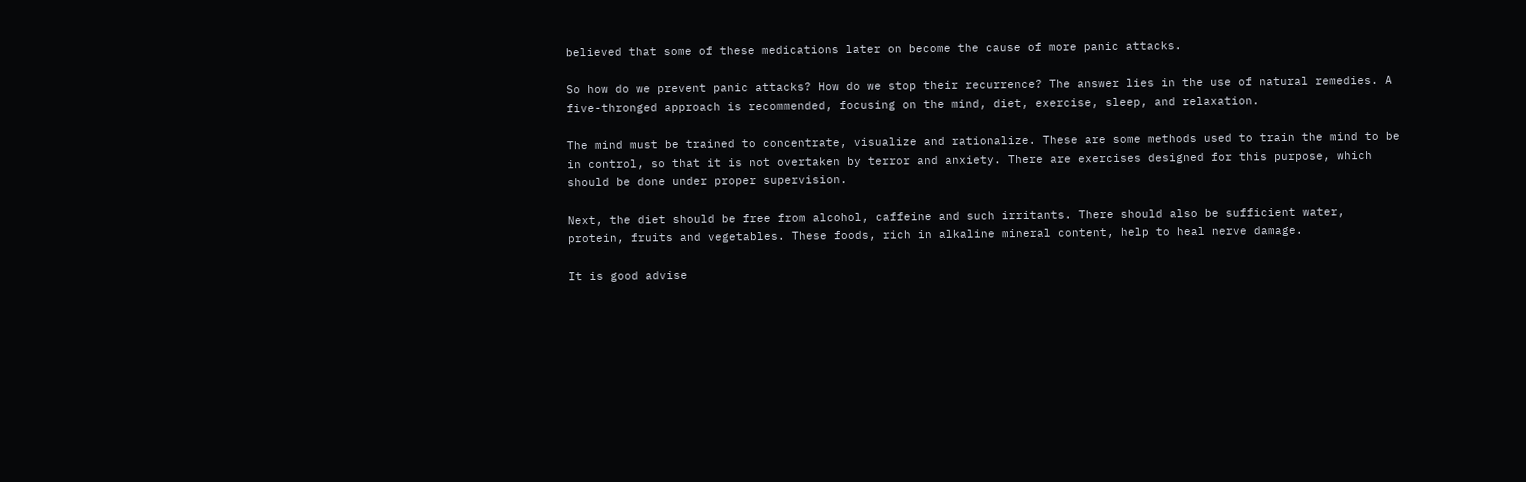believed that some of these medications later on become the cause of more panic attacks.

So how do we prevent panic attacks? How do we stop their recurrence? The answer lies in the use of natural remedies. A five-thronged approach is recommended, focusing on the mind, diet, exercise, sleep, and relaxation.

The mind must be trained to concentrate, visualize and rationalize. These are some methods used to train the mind to be in control, so that it is not overtaken by terror and anxiety. There are exercises designed for this purpose, which should be done under proper supervision.

Next, the diet should be free from alcohol, caffeine and such irritants. There should also be sufficient water, protein, fruits and vegetables. These foods, rich in alkaline mineral content, help to heal nerve damage.

It is good advise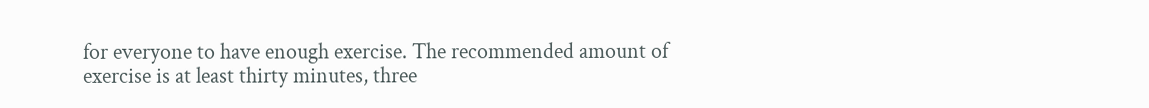for everyone to have enough exercise. The recommended amount of exercise is at least thirty minutes, three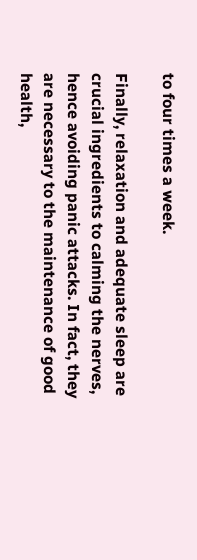to four times a week.

Finally, relaxation and adequate sleep are crucial ingredients to calming the nerves, hence avoiding panic attacks. In fact, they are necessary to the maintenance of good health,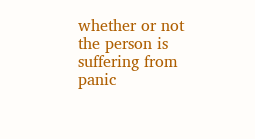whether or not the person is suffering from panic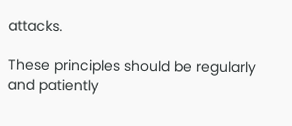attacks.

These principles should be regularly and patiently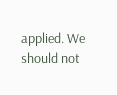applied. We should not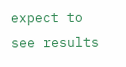expect to see results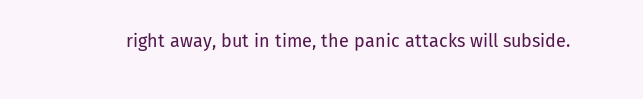right away, but in time, the panic attacks will subside.